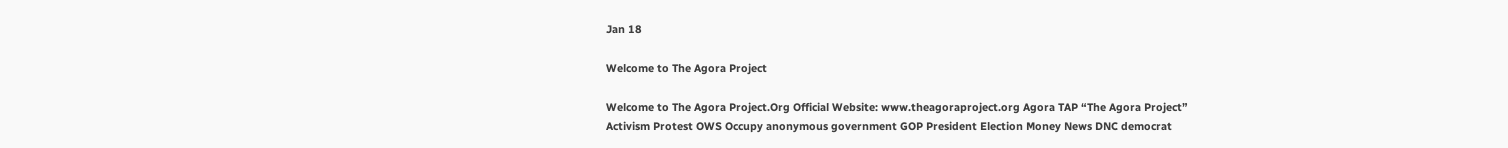Jan 18

Welcome to The Agora Project

Welcome to The Agora Project.Org Official Website: www.theagoraproject.org Agora TAP “The Agora Project” Activism Protest OWS Occupy anonymous government GOP President Election Money News DNC democrat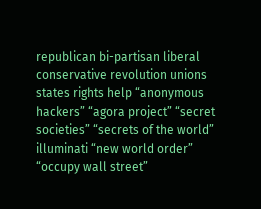republican bi-partisan liberal conservative revolution unions states rights help “anonymous hackers” “agora project” “secret societies” “secrets of the world” illuminati “new world order” “occupy wall street”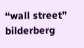“wall street” bilderberg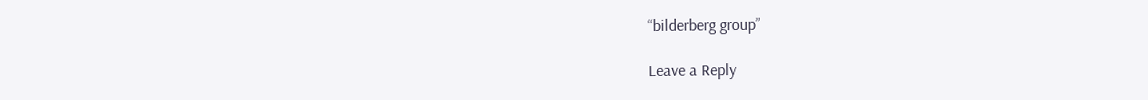“bilderberg group”

Leave a Reply